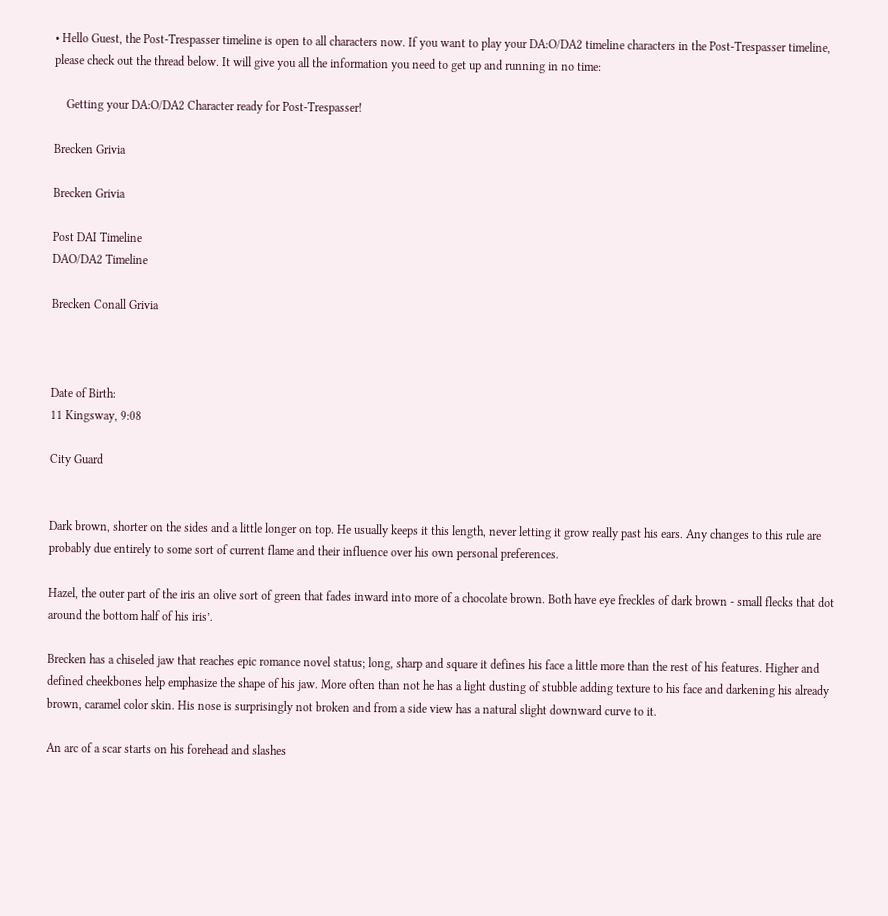• Hello Guest, the Post-Trespasser timeline is open to all characters now. If you want to play your DA:O/DA2 timeline characters in the Post-Trespasser timeline, please check out the thread below. It will give you all the information you need to get up and running in no time:

    Getting your DA:O/DA2 Character ready for Post-Trespasser!

Brecken Grivia

Brecken Grivia

Post DAI Timeline
DAO/DA2 Timeline

Brecken Conall Grivia



Date of Birth:
11 Kingsway, 9:08

City Guard


Dark brown, shorter on the sides and a little longer on top. He usually keeps it this length, never letting it grow really past his ears. Any changes to this rule are probably due entirely to some sort of current flame and their influence over his own personal preferences.

Hazel, the outer part of the iris an olive sort of green that fades inward into more of a chocolate brown. Both have eye freckles of dark brown - small flecks that dot around the bottom half of his iris’.

Brecken has a chiseled jaw that reaches epic romance novel status; long, sharp and square it defines his face a little more than the rest of his features. Higher and defined cheekbones help emphasize the shape of his jaw. More often than not he has a light dusting of stubble adding texture to his face and darkening his already brown, caramel color skin. His nose is surprisingly not broken and from a side view has a natural slight downward curve to it.

An arc of a scar starts on his forehead and slashes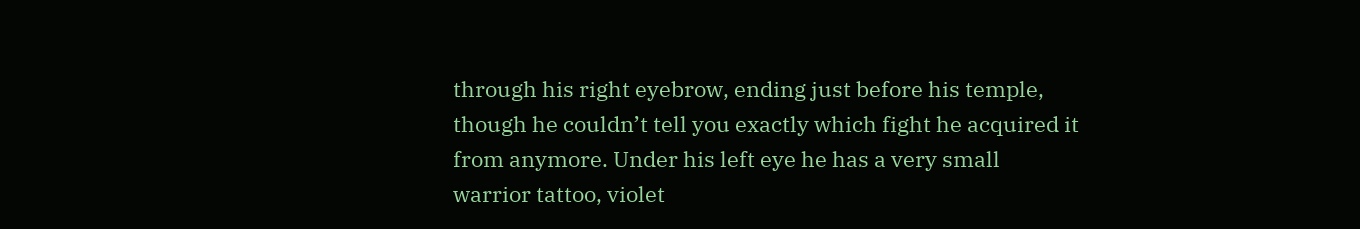through his right eyebrow, ending just before his temple, though he couldn’t tell you exactly which fight he acquired it from anymore. Under his left eye he has a very small warrior tattoo, violet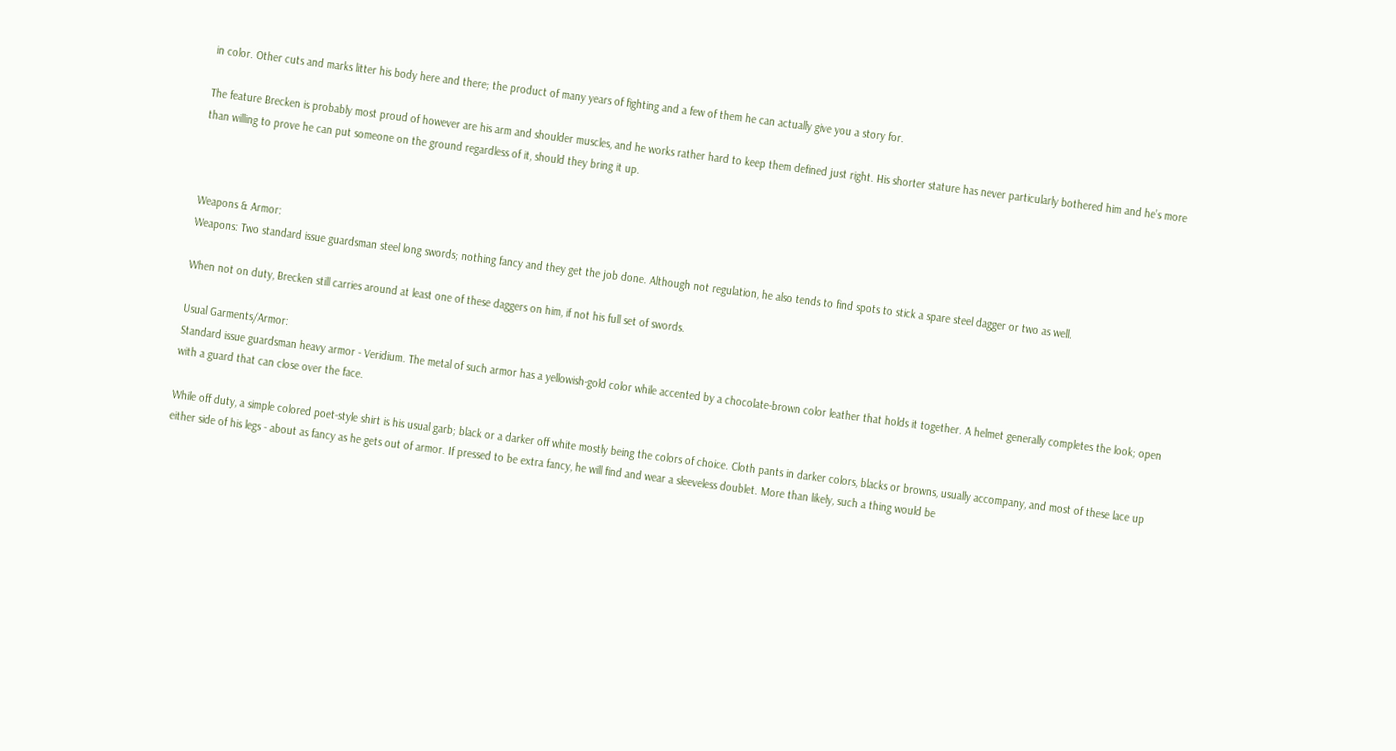in color. Other cuts and marks litter his body here and there; the product of many years of fighting and a few of them he can actually give you a story for.

The feature Brecken is probably most proud of however are his arm and shoulder muscles, and he works rather hard to keep them defined just right. His shorter stature has never particularly bothered him and he’s more than willing to prove he can put someone on the ground regardless of it, should they bring it up.



Weapons & Armor:
Weapons: Two standard issue guardsman steel long swords; nothing fancy and they get the job done. Although not regulation, he also tends to find spots to stick a spare steel dagger or two as well.

When not on duty, Brecken still carries around at least one of these daggers on him, if not his full set of swords.

Usual Garments/Armor:
Standard issue guardsman heavy armor - Veridium. The metal of such armor has a yellowish-gold color while accented by a chocolate-brown color leather that holds it together. A helmet generally completes the look; open with a guard that can close over the face.

While off duty, a simple colored poet-style shirt is his usual garb; black or a darker off white mostly being the colors of choice. Cloth pants in darker colors, blacks or browns, usually accompany, and most of these lace up either side of his legs - about as fancy as he gets out of armor. If pressed to be extra fancy, he will find and wear a sleeveless doublet. More than likely, such a thing would be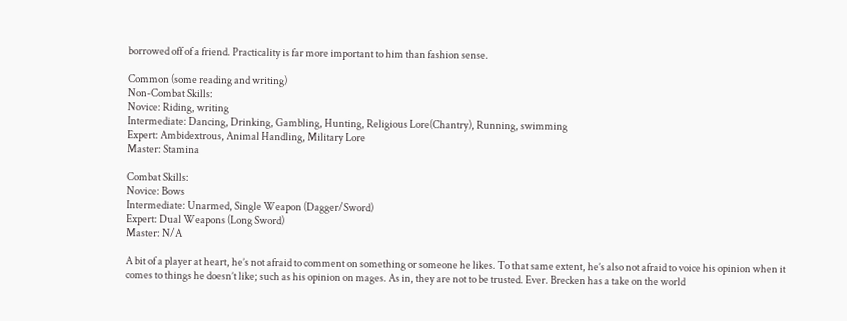borrowed off of a friend. Practicality is far more important to him than fashion sense.

Common (some reading and writing)
Non-Combat Skills:
Novice: Riding, writing
Intermediate: Dancing, Drinking, Gambling, Hunting, Religious Lore(Chantry), Running, swimming
Expert: Ambidextrous, Animal Handling, Military Lore
Master: Stamina

Combat Skills:
Novice: Bows
Intermediate: Unarmed, Single Weapon (Dagger/Sword)
Expert: Dual Weapons (Long Sword)
Master: N/A

A bit of a player at heart, he’s not afraid to comment on something or someone he likes. To that same extent, he’s also not afraid to voice his opinion when it comes to things he doesn’t like; such as his opinion on mages. As in, they are not to be trusted. Ever. Brecken has a take on the world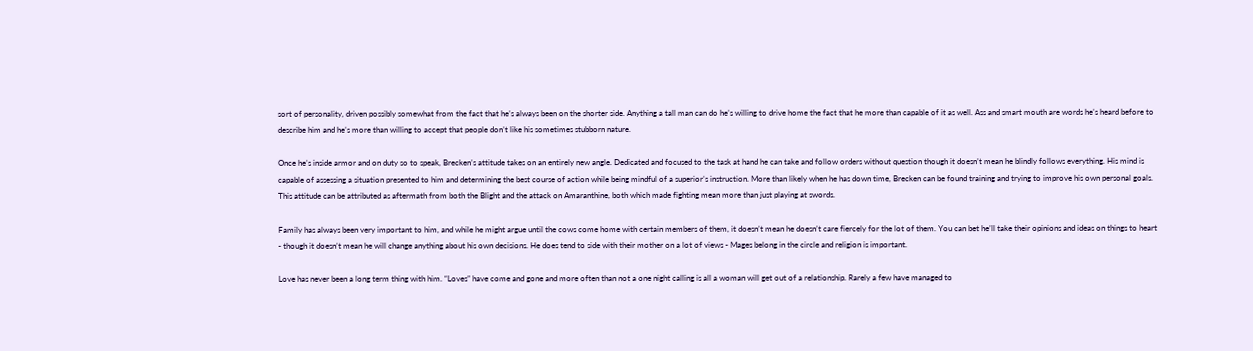sort of personality, driven possibly somewhat from the fact that he’s always been on the shorter side. Anything a tall man can do he’s willing to drive home the fact that he more than capable of it as well. Ass and smart mouth are words he’s heard before to describe him and he’s more than willing to accept that people don’t like his sometimes stubborn nature.

Once he’s inside armor and on duty so to speak, Brecken’s attitude takes on an entirely new angle. Dedicated and focused to the task at hand he can take and follow orders without question though it doesn’t mean he blindly follows everything. His mind is capable of assessing a situation presented to him and determining the best course of action while being mindful of a superior’s instruction. More than likely when he has down time, Brecken can be found training and trying to improve his own personal goals. This attitude can be attributed as aftermath from both the Blight and the attack on Amaranthine, both which made fighting mean more than just playing at swords.

Family has always been very important to him, and while he might argue until the cows come home with certain members of them, it doesn’t mean he doesn’t care fiercely for the lot of them. You can bet he’ll take their opinions and ideas on things to heart - though it doesn’t mean he will change anything about his own decisions. He does tend to side with their mother on a lot of views - Mages belong in the circle and religion is important.

Love has never been a long term thing with him. “Loves” have come and gone and more often than not a one night calling is all a woman will get out of a relationship. Rarely a few have managed to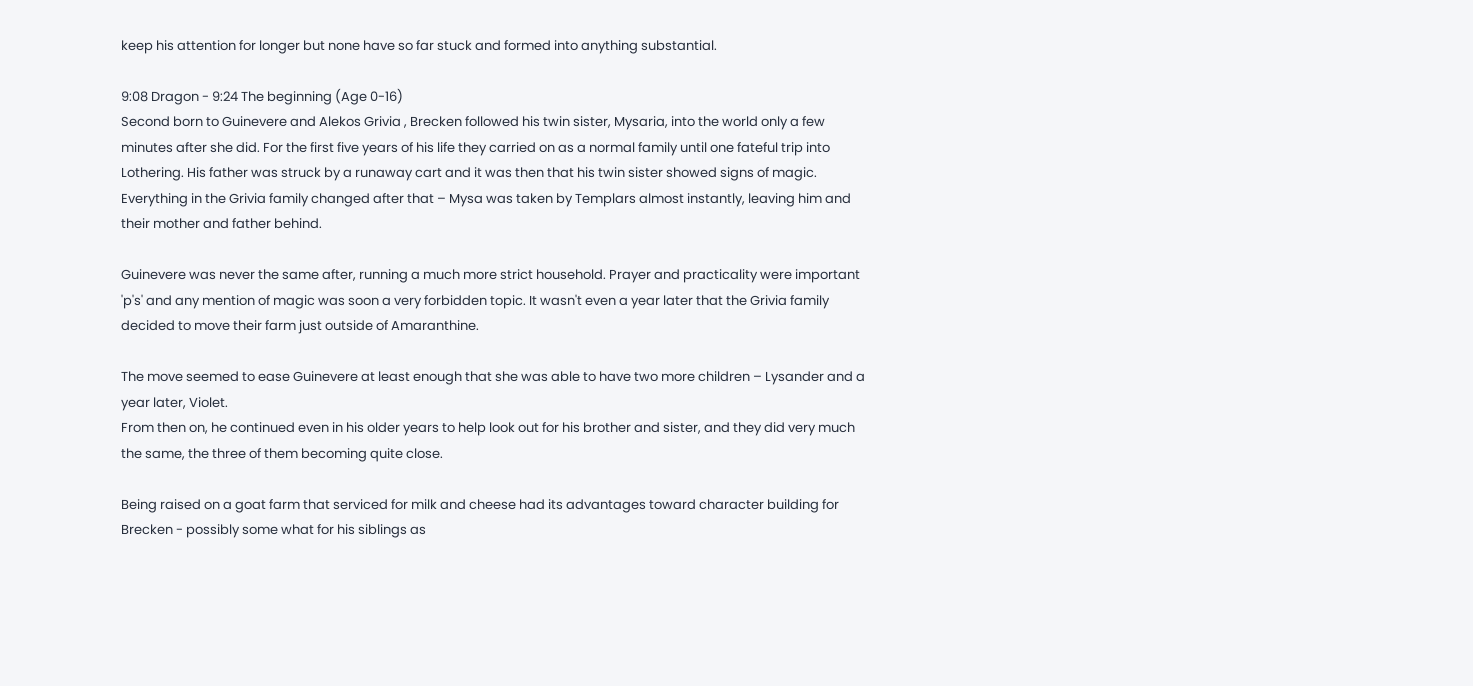keep his attention for longer but none have so far stuck and formed into anything substantial.

9:08 Dragon - 9:24 The beginning (Age 0-16)
Second born to Guinevere and Alekos Grivia , Brecken followed his twin sister, Mysaria, into the world only a few minutes after she did. For the first five years of his life they carried on as a normal family until one fateful trip into Lothering. His father was struck by a runaway cart and it was then that his twin sister showed signs of magic. Everything in the Grivia family changed after that – Mysa was taken by Templars almost instantly, leaving him and their mother and father behind.

Guinevere was never the same after, running a much more strict household. Prayer and practicality were important 'p's' and any mention of magic was soon a very forbidden topic. It wasn't even a year later that the Grivia family decided to move their farm just outside of Amaranthine.

The move seemed to ease Guinevere at least enough that she was able to have two more children – Lysander and a year later, Violet.
From then on, he continued even in his older years to help look out for his brother and sister, and they did very much the same, the three of them becoming quite close.

Being raised on a goat farm that serviced for milk and cheese had its advantages toward character building for Brecken - possibly some what for his siblings as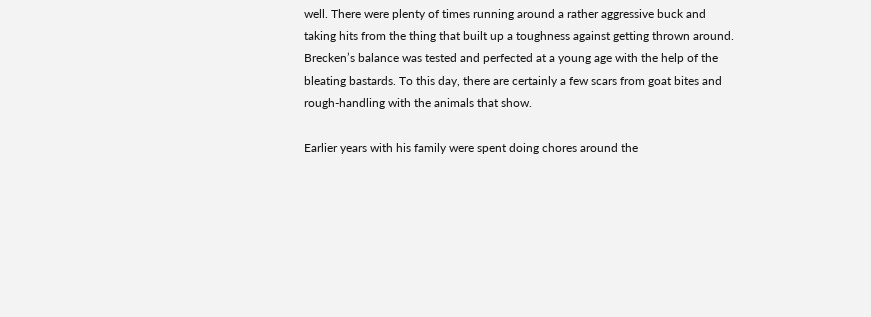well. There were plenty of times running around a rather aggressive buck and taking hits from the thing that built up a toughness against getting thrown around. Brecken’s balance was tested and perfected at a young age with the help of the bleating bastards. To this day, there are certainly a few scars from goat bites and rough-handling with the animals that show.

Earlier years with his family were spent doing chores around the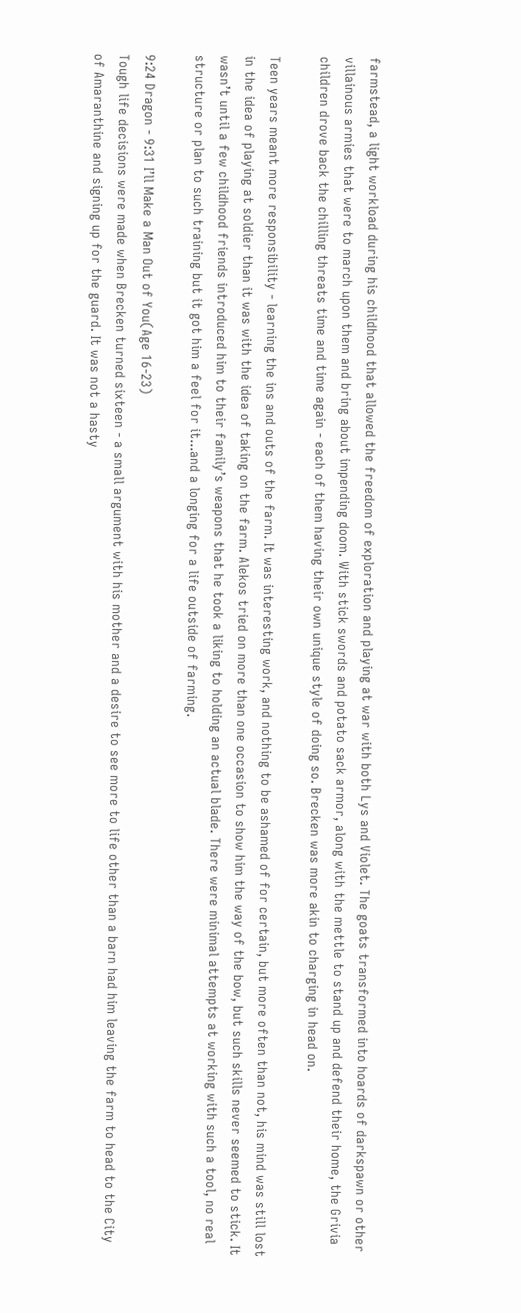farmstead, a light workload during his childhood that allowed the freedom of exploration and playing at war with both Lys and Violet. The goats transformed into hoards of darkspawn or other villainous armies that were to march upon them and bring about impending doom. With stick swords and potato sack armor, along with the mettle to stand up and defend their home, the Grivia children drove back the chilling threats time and time again - each of them having their own unique style of doing so. Brecken was more akin to charging in head on.

Teen years meant more responsibility - learning the ins and outs of the farm. It was interesting work, and nothing to be ashamed of for certain, but more often than not, his mind was still lost in the idea of playing at soldier than it was with the idea of taking on the farm. Alekos tried on more than one occasion to show him the way of the bow, but such skills never seemed to stick. It wasn’t until a few childhood friends introduced him to their family’s weapons that he took a liking to holding an actual blade. There were minimal attempts at working with such a tool, no real structure or plan to such training but it got him a feel for it...and a longing for a life outside of farming.

9:24 Dragon - 9:31 I’ll Make a Man Out of You(Age 16-23)
Tough life decisions were made when Brecken turned sixteen - a small argument with his mother and a desire to see more to life other than a barn had him leaving the farm to head to the City of Amaranthine and signing up for the guard. It was not a hasty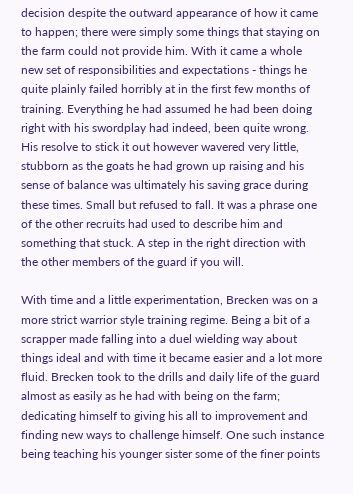decision despite the outward appearance of how it came to happen; there were simply some things that staying on the farm could not provide him. With it came a whole new set of responsibilities and expectations - things he quite plainly failed horribly at in the first few months of training. Everything he had assumed he had been doing right with his swordplay had indeed, been quite wrong. His resolve to stick it out however wavered very little, stubborn as the goats he had grown up raising and his sense of balance was ultimately his saving grace during these times. Small but refused to fall. It was a phrase one of the other recruits had used to describe him and something that stuck. A step in the right direction with the other members of the guard if you will.

With time and a little experimentation, Brecken was on a more strict warrior style training regime. Being a bit of a scrapper made falling into a duel wielding way about things ideal and with time it became easier and a lot more fluid. Brecken took to the drills and daily life of the guard almost as easily as he had with being on the farm; dedicating himself to giving his all to improvement and finding new ways to challenge himself. One such instance being teaching his younger sister some of the finer points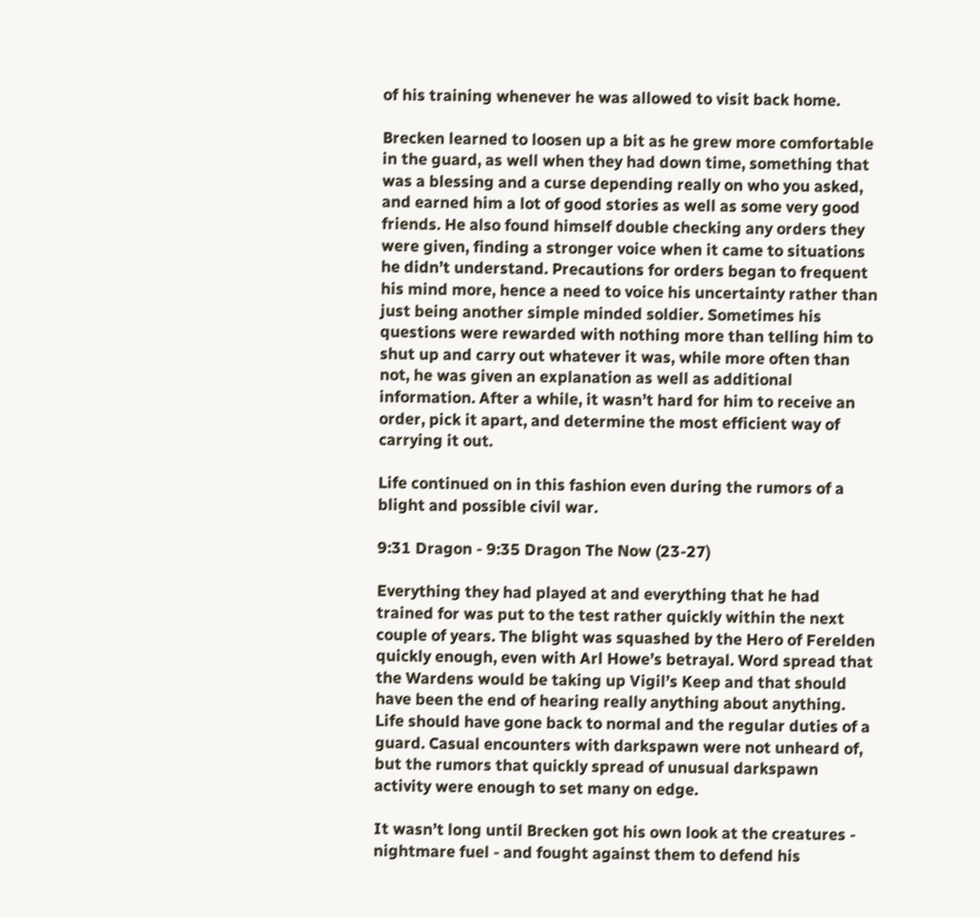of his training whenever he was allowed to visit back home.

Brecken learned to loosen up a bit as he grew more comfortable in the guard, as well when they had down time, something that was a blessing and a curse depending really on who you asked, and earned him a lot of good stories as well as some very good friends. He also found himself double checking any orders they were given, finding a stronger voice when it came to situations he didn’t understand. Precautions for orders began to frequent his mind more, hence a need to voice his uncertainty rather than just being another simple minded soldier. Sometimes his questions were rewarded with nothing more than telling him to shut up and carry out whatever it was, while more often than not, he was given an explanation as well as additional information. After a while, it wasn’t hard for him to receive an order, pick it apart, and determine the most efficient way of carrying it out.

Life continued on in this fashion even during the rumors of a blight and possible civil war.

9:31 Dragon - 9:35 Dragon The Now (23-27)

Everything they had played at and everything that he had trained for was put to the test rather quickly within the next couple of years. The blight was squashed by the Hero of Ferelden quickly enough, even with Arl Howe’s betrayal. Word spread that the Wardens would be taking up Vigil’s Keep and that should have been the end of hearing really anything about anything. Life should have gone back to normal and the regular duties of a guard. Casual encounters with darkspawn were not unheard of, but the rumors that quickly spread of unusual darkspawn activity were enough to set many on edge.

It wasn’t long until Brecken got his own look at the creatures - nightmare fuel - and fought against them to defend his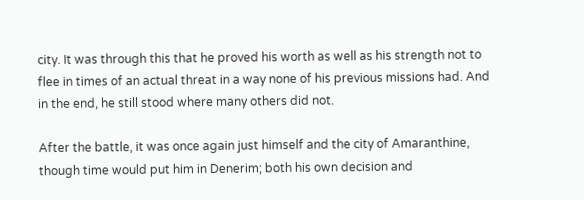city. It was through this that he proved his worth as well as his strength not to flee in times of an actual threat in a way none of his previous missions had. And in the end, he still stood where many others did not.

After the battle, it was once again just himself and the city of Amaranthine, though time would put him in Denerim; both his own decision and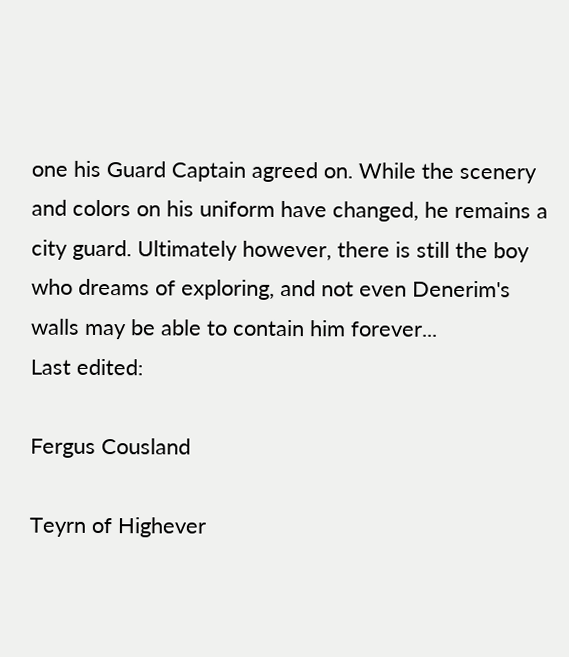one his Guard Captain agreed on. While the scenery and colors on his uniform have changed, he remains a city guard. Ultimately however, there is still the boy who dreams of exploring, and not even Denerim's walls may be able to contain him forever...
Last edited:

Fergus Cousland

Teyrn of Highever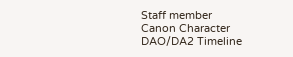Staff member
Canon Character
DAO/DA2 Timeline